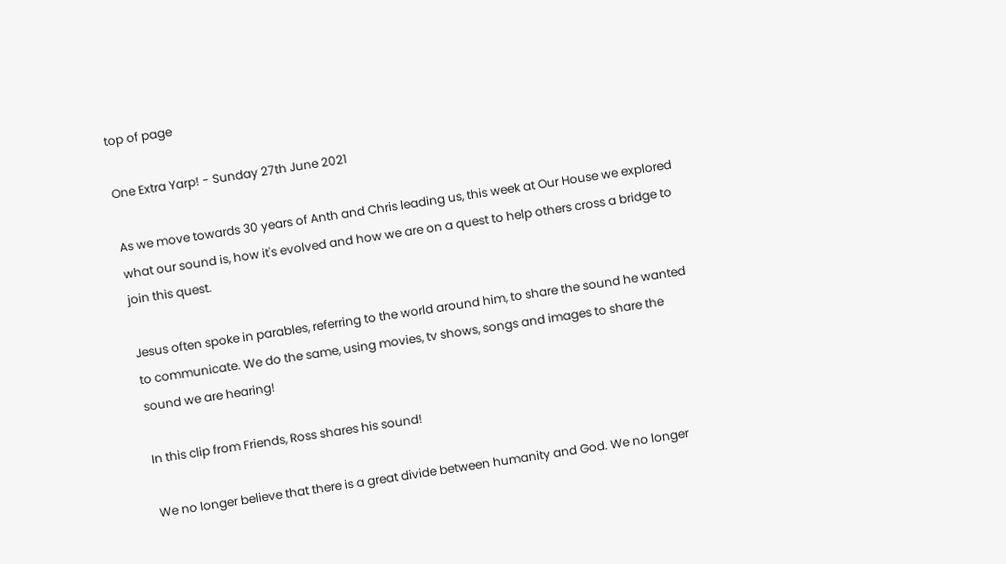top of page

One Extra Yarp! - Sunday 27th June 2021

As we move towards 30 years of Anth and Chris leading us, this week at Our House we explored what our sound is, how it's evolved and how we are on a quest to help others cross a bridge to join this quest.

Jesus often spoke in parables, referring to the world around him, to share the sound he wanted to communicate. We do the same, using movies, tv shows, songs and images to share the sound we are hearing!

In this clip from Friends, Ross shares his sound!

We no longer believe that there is a great divide between humanity and God. We no longer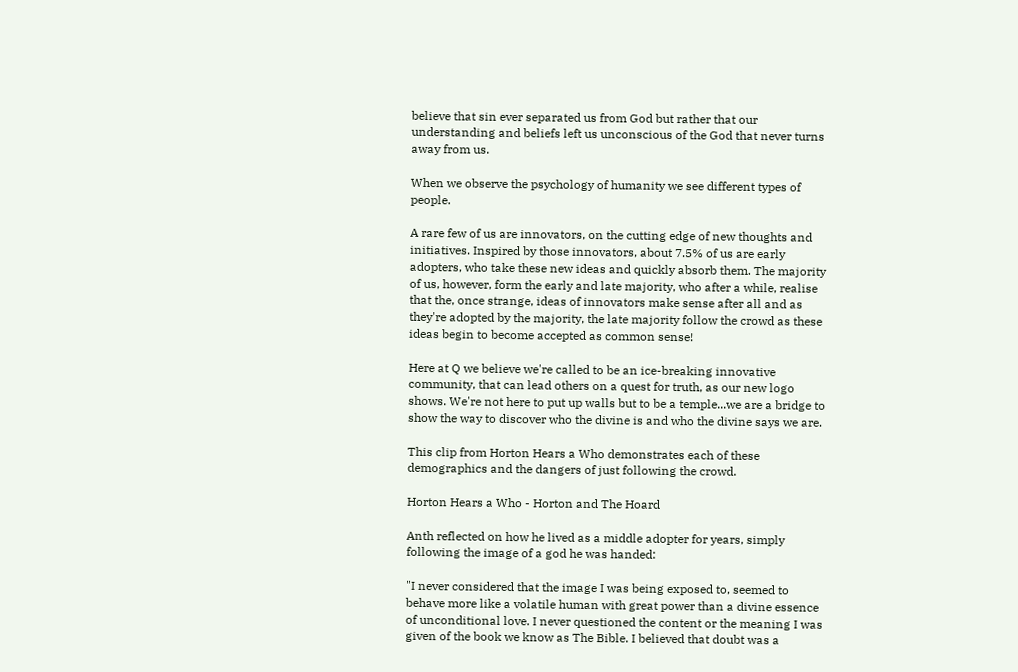believe that sin ever separated us from God but rather that our understanding and beliefs left us unconscious of the God that never turns away from us.

When we observe the psychology of humanity we see different types of people.

A rare few of us are innovators, on the cutting edge of new thoughts and initiatives. Inspired by those innovators, about 7.5% of us are early adopters, who take these new ideas and quickly absorb them. The majority of us, however, form the early and late majority, who after a while, realise that the, once strange, ideas of innovators make sense after all and as they're adopted by the majority, the late majority follow the crowd as these ideas begin to become accepted as common sense!

Here at Q we believe we're called to be an ice-breaking innovative community, that can lead others on a quest for truth, as our new logo shows. We're not here to put up walls but to be a temple...we are a bridge to show the way to discover who the divine is and who the divine says we are.

This clip from Horton Hears a Who demonstrates each of these demographics and the dangers of just following the crowd.

Horton Hears a Who - Horton and The Hoard

Anth reflected on how he lived as a middle adopter for years, simply following the image of a god he was handed:

"I never considered that the image I was being exposed to, seemed to behave more like a volatile human with great power than a divine essence of unconditional love. I never questioned the content or the meaning I was given of the book we know as The Bible. I believed that doubt was a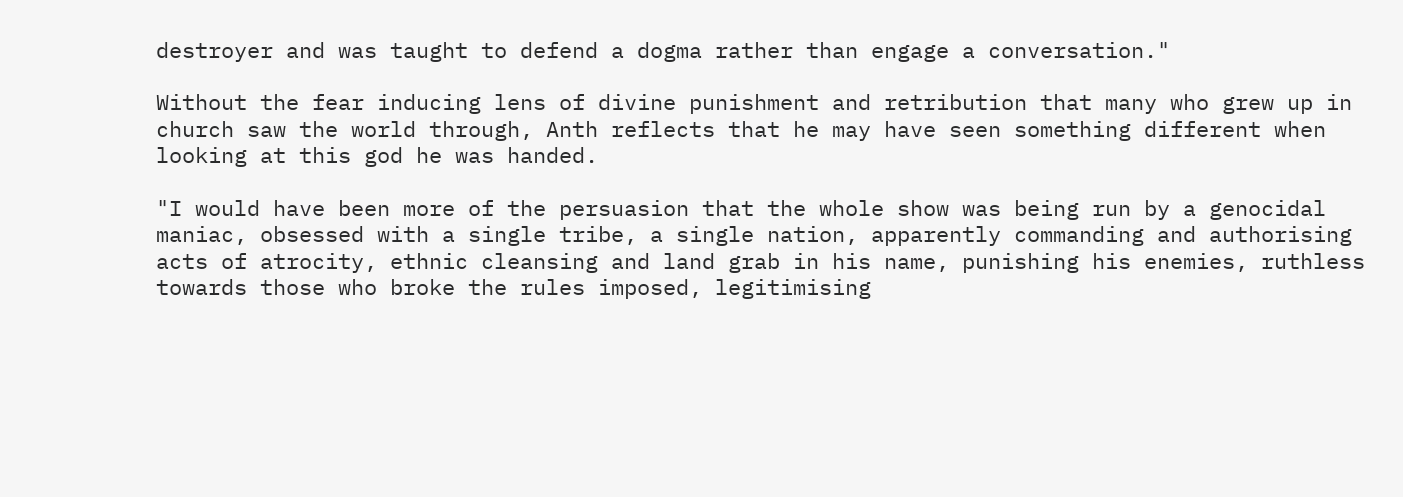destroyer and was taught to defend a dogma rather than engage a conversation."

Without the fear inducing lens of divine punishment and retribution that many who grew up in church saw the world through, Anth reflects that he may have seen something different when looking at this god he was handed.

"I would have been more of the persuasion that the whole show was being run by a genocidal maniac, obsessed with a single tribe, a single nation, apparently commanding and authorising acts of atrocity, ethnic cleansing and land grab in his name, punishing his enemies, ruthless towards those who broke the rules imposed, legitimising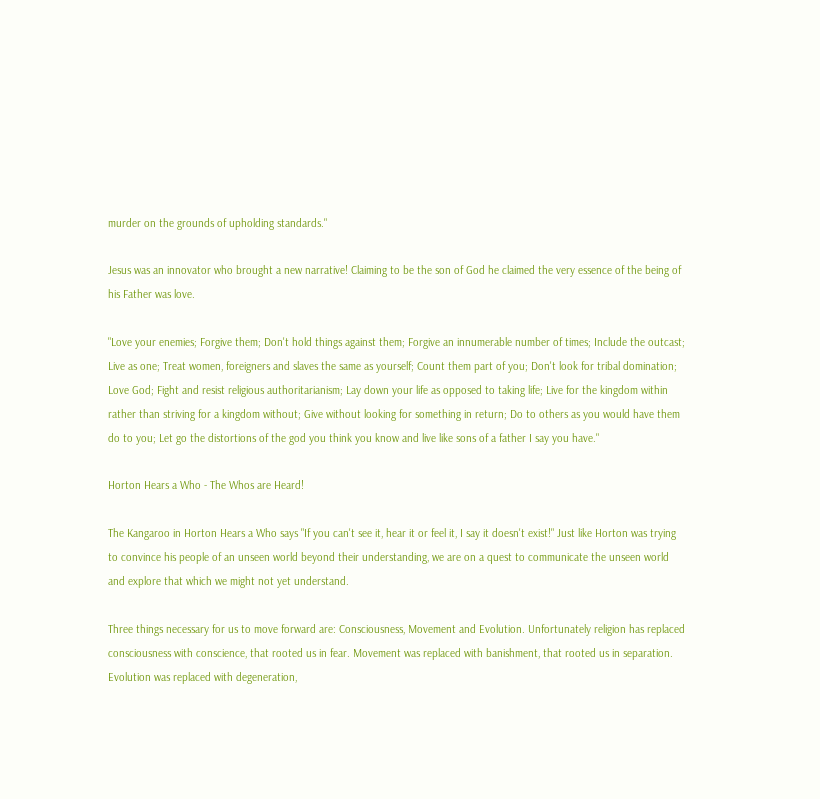murder on the grounds of upholding standards."

Jesus was an innovator who brought a new narrative! Claiming to be the son of God he claimed the very essence of the being of his Father was love.

"Love your enemies; Forgive them; Don't hold things against them; Forgive an innumerable number of times; Include the outcast; Live as one; Treat women, foreigners and slaves the same as yourself; Count them part of you; Don't look for tribal domination; Love God; Fight and resist religious authoritarianism; Lay down your life as opposed to taking life; Live for the kingdom within rather than striving for a kingdom without; Give without looking for something in return; Do to others as you would have them do to you; Let go the distortions of the god you think you know and live like sons of a father I say you have."

Horton Hears a Who - The Whos are Heard!

The Kangaroo in Horton Hears a Who says "If you can't see it, hear it or feel it, I say it doesn't exist!" Just like Horton was trying to convince his people of an unseen world beyond their understanding, we are on a quest to communicate the unseen world and explore that which we might not yet understand.

Three things necessary for us to move forward are: Consciousness, Movement and Evolution. Unfortunately religion has replaced consciousness with conscience, that rooted us in fear. Movement was replaced with banishment, that rooted us in separation. Evolution was replaced with degeneration,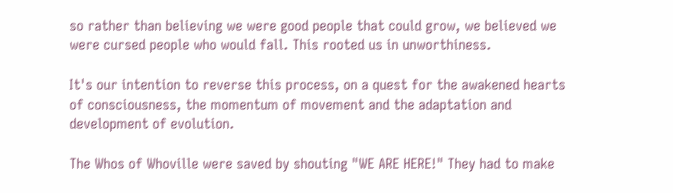so rather than believing we were good people that could grow, we believed we were cursed people who would fall. This rooted us in unworthiness.

It's our intention to reverse this process, on a quest for the awakened hearts of consciousness, the momentum of movement and the adaptation and development of evolution.

The Whos of Whoville were saved by shouting "WE ARE HERE!" They had to make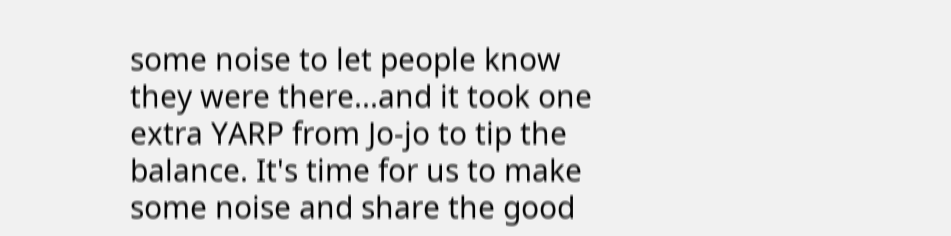some noise to let people know they were there...and it took one extra YARP from Jo-jo to tip the balance. It's time for us to make some noise and share the good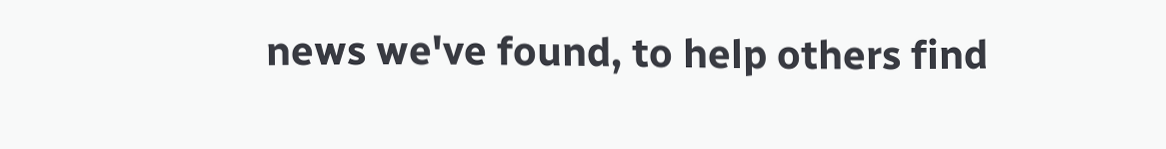news we've found, to help others find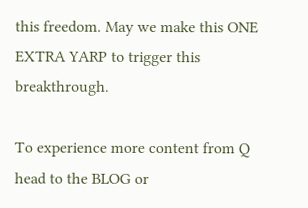this freedom. May we make this ONE EXTRA YARP to trigger this breakthrough.

To experience more content from Q head to the BLOG or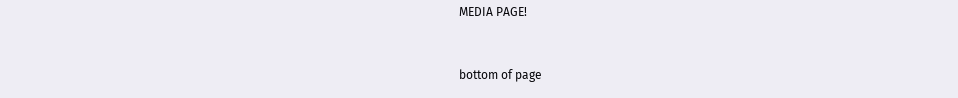MEDIA PAGE!


bottom of page